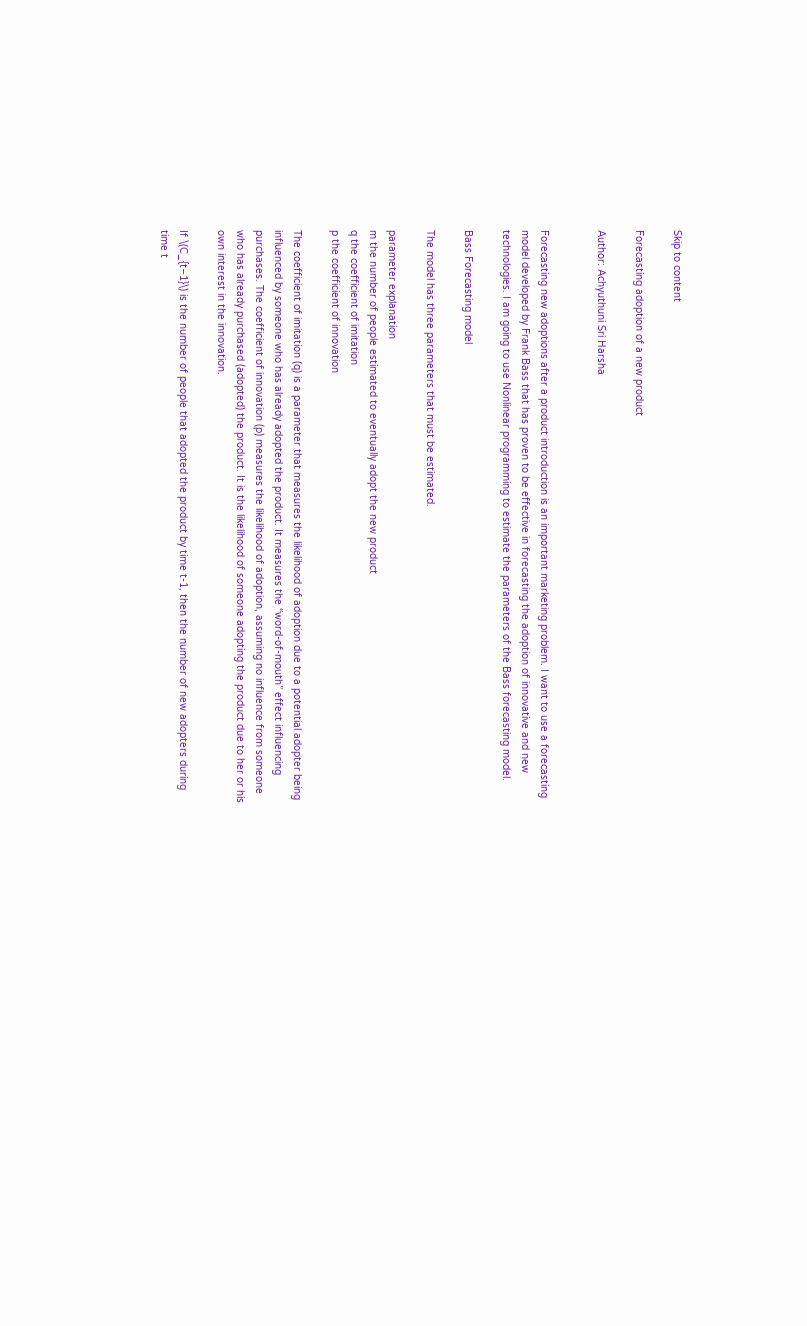Skip to content

Forecasting adoption of a new product

Author: Achyuthuni Sri Harsha


Forecasting new adoptions after a product introduction is an important marketing problem. I want to use a forecasting model developed by Frank Bass that has proven to be effective in forecasting the adoption of innovative and new technologies. I am going to use Nonlinear programming to estimate the parameters of the Bass forecasting model.

Bass Forecasting model

The model has three parameters that must be estimated.

parameter explanation
m the number of people estimated to eventually adopt the new product
q the coefficient of imitation
p the coefficient of innovation

The coefficient of imitation (q) is a parameter that measures the likelihood of adoption due to a potential adopter being influenced by someone who has already adopted the product. It measures the “word-of-mouth” effect influencing purchases. The coefficient of innovation (p) measures the likelihood of adoption, assuming no influence from someone who has already purchased (adopted) the product. It is the likelihood of someone adopting the product due to her or his own interest in the innovation.

If \(C_{t−1}\) is the number of people that adopted the product by time t-1, then the number of new adopters during time t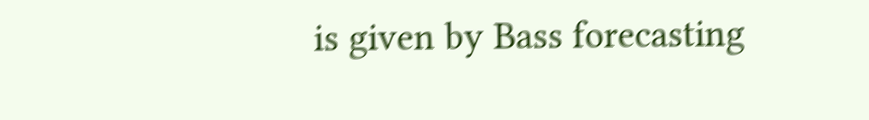is given by Bass forecasting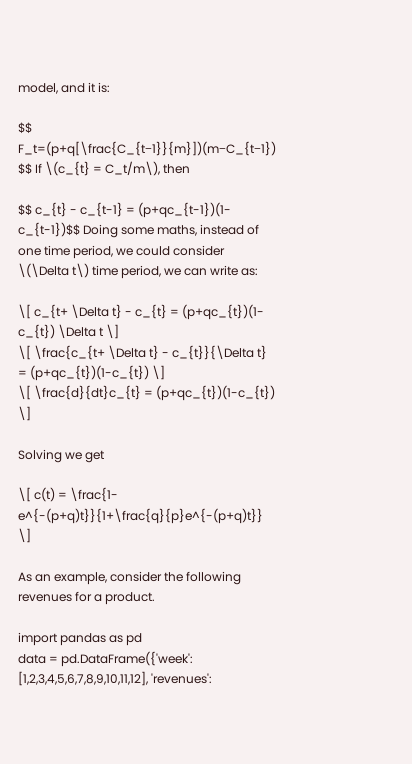model, and it is:

$$ F_t=(p+q[\frac{C_{t−1}}{m}])(m−C_{t−1}) $$ If \(c_{t} = C_t/m\), then

$$ c_{t} - c_{t-1} = (p+qc_{t-1})(1-c_{t-1})$$ Doing some maths, instead of one time period, we could consider \(\Delta t\) time period, we can write as:

\[ c_{t+ \Delta t} - c_{t} = (p+qc_{t})(1-c_{t}) \Delta t \]
\[ \frac{c_{t+ \Delta t} - c_{t}}{\Delta t} = (p+qc_{t})(1-c_{t}) \]
\[ \frac{d}{dt}c_{t} = (p+qc_{t})(1-c_{t}) \]

Solving we get

\[ c(t) = \frac{1-e^{-(p+q)t}}{1+\frac{q}{p}e^{-(p+q)t}} \]

As an example, consider the following revenues for a product.

import pandas as pd
data = pd.DataFrame({'week': [1,2,3,4,5,6,7,8,9,10,11,12], 'revenues':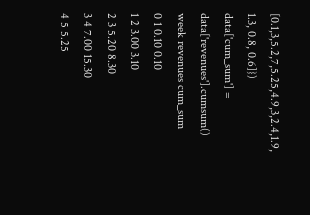[0.1,3,5.2,7,5.25,4.9,3,2.4,1.9, 1.3, 0.8, 0.6]})
data['cum_sum'] = data['revenues'].cumsum()
week revenues cum_sum
0 1 0.10 0.10
1 2 3.00 3.10
2 3 5.20 8.30
3 4 7.00 15.30
4 5 5.25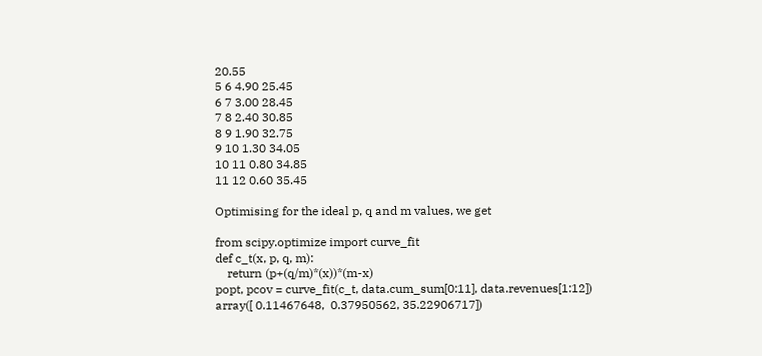20.55
5 6 4.90 25.45
6 7 3.00 28.45
7 8 2.40 30.85
8 9 1.90 32.75
9 10 1.30 34.05
10 11 0.80 34.85
11 12 0.60 35.45

Optimising for the ideal p, q and m values, we get

from scipy.optimize import curve_fit
def c_t(x, p, q, m):
    return (p+(q/m)*(x))*(m-x)
popt, pcov = curve_fit(c_t, data.cum_sum[0:11], data.revenues[1:12])
array([ 0.11467648,  0.37950562, 35.22906717])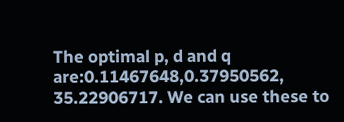The optimal p, d and q are:0.11467648,0.37950562, 35.22906717. We can use these to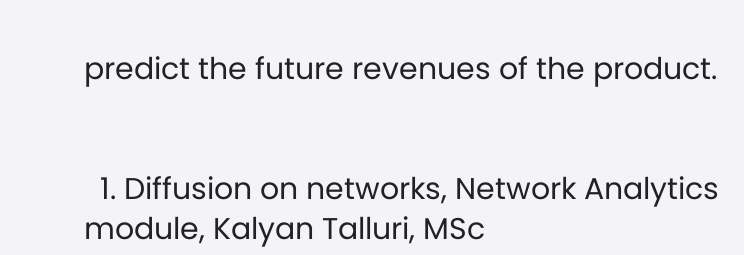predict the future revenues of the product.


  1. Diffusion on networks, Network Analytics module, Kalyan Talluri, MSc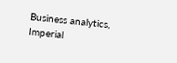Business analytics, Imperial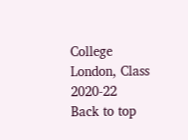College London, Class 2020-22
Back to top